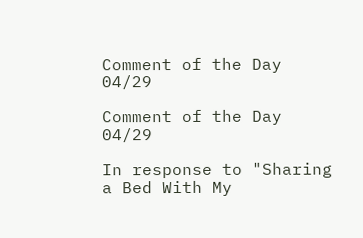Comment of the Day 04/29

Comment of the Day 04/29

In response to "Sharing a Bed With My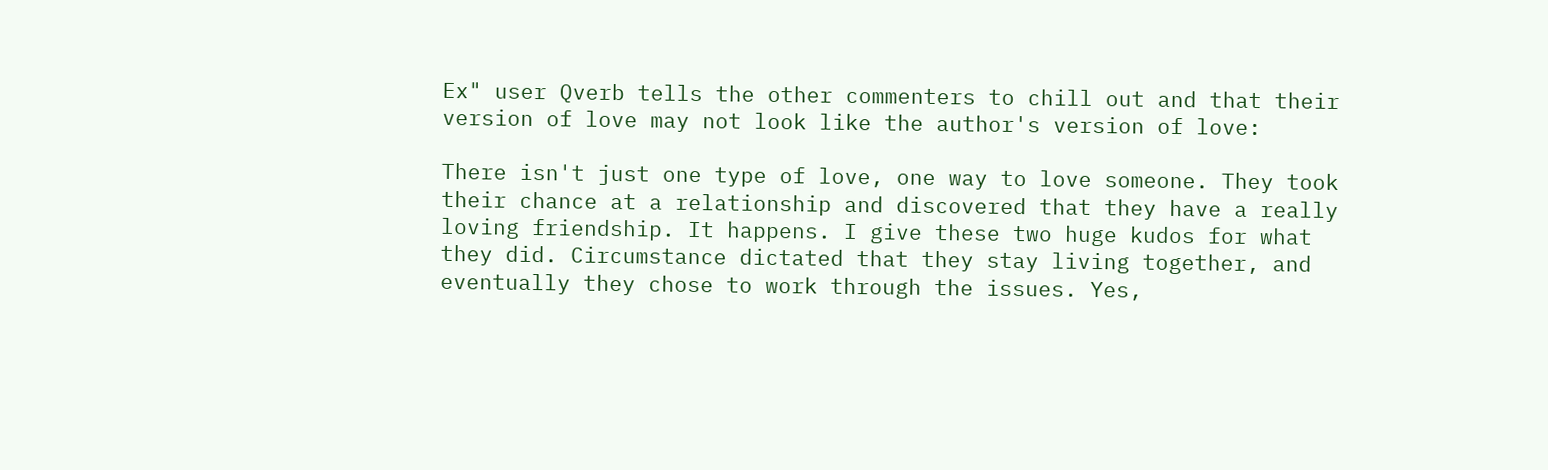Ex" user Qverb tells the other commenters to chill out and that their version of love may not look like the author's version of love:

There isn't just one type of love, one way to love someone. They took
their chance at a relationship and discovered that they have a really
loving friendship. It happens. I give these two huge kudos for what
they did. Circumstance dictated that they stay living together, and
eventually they chose to work through the issues. Yes,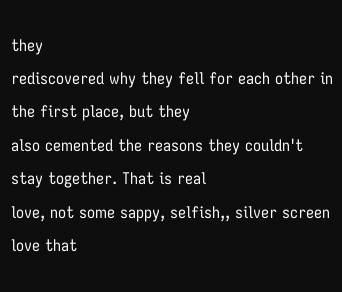they
rediscovered why they fell for each other in the first place, but they
also cemented the reasons they couldn't stay together. That is real
love, not some sappy, selfish,, silver screen love that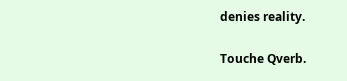denies reality.

Touche Qverb.